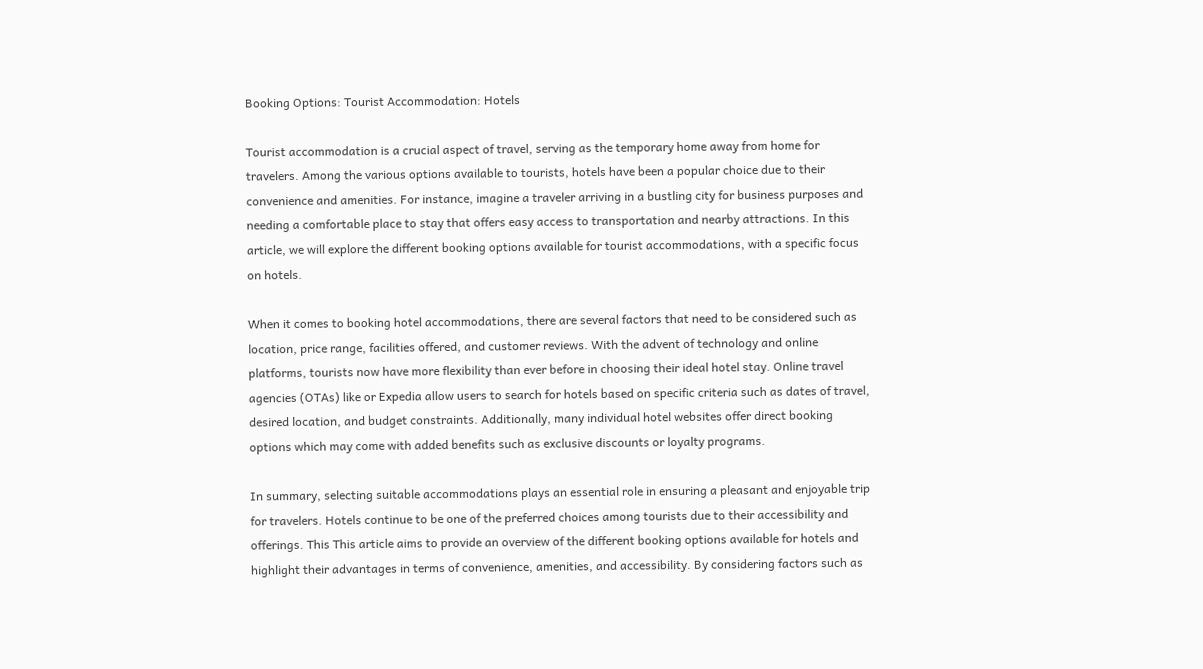Booking Options: Tourist Accommodation: Hotels

Tourist accommodation is a crucial aspect of travel, serving as the temporary home away from home for travelers. Among the various options available to tourists, hotels have been a popular choice due to their convenience and amenities. For instance, imagine a traveler arriving in a bustling city for business purposes and needing a comfortable place to stay that offers easy access to transportation and nearby attractions. In this article, we will explore the different booking options available for tourist accommodations, with a specific focus on hotels.

When it comes to booking hotel accommodations, there are several factors that need to be considered such as location, price range, facilities offered, and customer reviews. With the advent of technology and online platforms, tourists now have more flexibility than ever before in choosing their ideal hotel stay. Online travel agencies (OTAs) like or Expedia allow users to search for hotels based on specific criteria such as dates of travel, desired location, and budget constraints. Additionally, many individual hotel websites offer direct booking options which may come with added benefits such as exclusive discounts or loyalty programs.

In summary, selecting suitable accommodations plays an essential role in ensuring a pleasant and enjoyable trip for travelers. Hotels continue to be one of the preferred choices among tourists due to their accessibility and offerings. This This article aims to provide an overview of the different booking options available for hotels and highlight their advantages in terms of convenience, amenities, and accessibility. By considering factors such as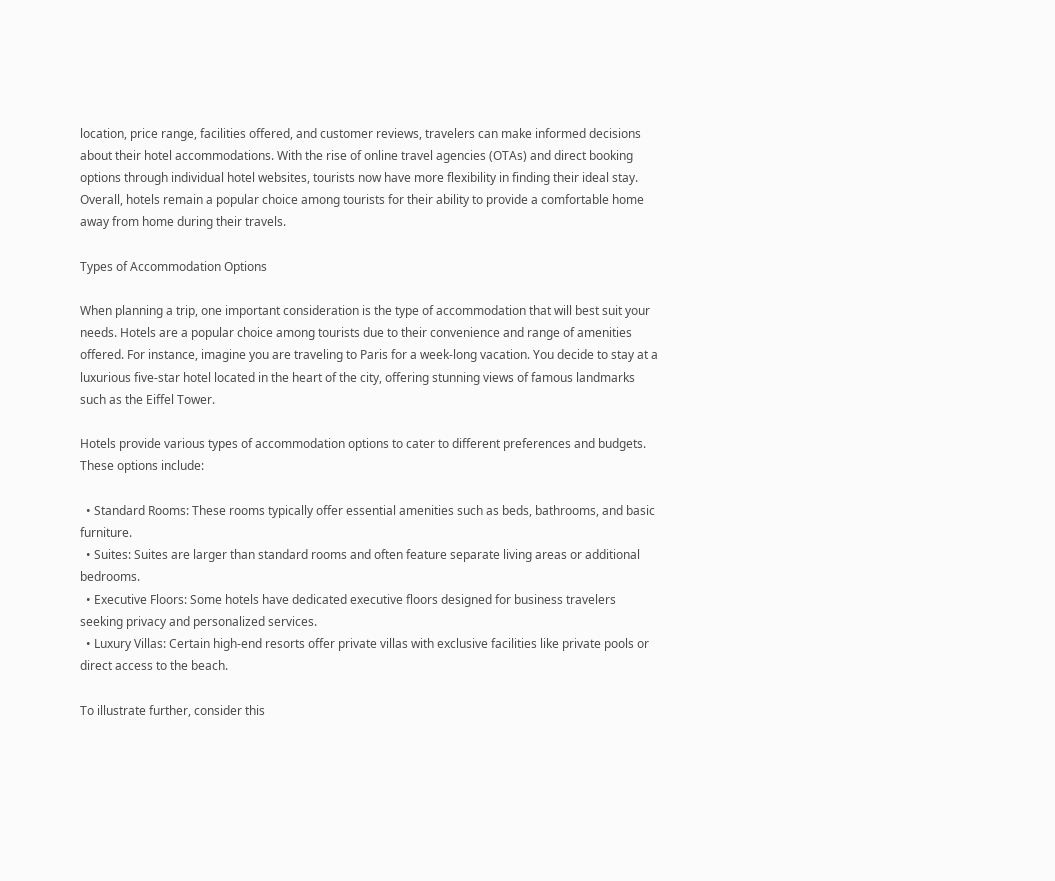location, price range, facilities offered, and customer reviews, travelers can make informed decisions about their hotel accommodations. With the rise of online travel agencies (OTAs) and direct booking options through individual hotel websites, tourists now have more flexibility in finding their ideal stay. Overall, hotels remain a popular choice among tourists for their ability to provide a comfortable home away from home during their travels.

Types of Accommodation Options

When planning a trip, one important consideration is the type of accommodation that will best suit your needs. Hotels are a popular choice among tourists due to their convenience and range of amenities offered. For instance, imagine you are traveling to Paris for a week-long vacation. You decide to stay at a luxurious five-star hotel located in the heart of the city, offering stunning views of famous landmarks such as the Eiffel Tower.

Hotels provide various types of accommodation options to cater to different preferences and budgets. These options include:

  • Standard Rooms: These rooms typically offer essential amenities such as beds, bathrooms, and basic furniture.
  • Suites: Suites are larger than standard rooms and often feature separate living areas or additional bedrooms.
  • Executive Floors: Some hotels have dedicated executive floors designed for business travelers seeking privacy and personalized services.
  • Luxury Villas: Certain high-end resorts offer private villas with exclusive facilities like private pools or direct access to the beach.

To illustrate further, consider this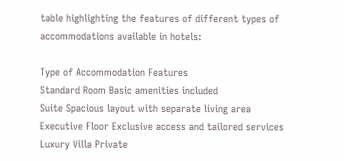table highlighting the features of different types of accommodations available in hotels:

Type of Accommodation Features
Standard Room Basic amenities included
Suite Spacious layout with separate living area
Executive Floor Exclusive access and tailored services
Luxury Villa Private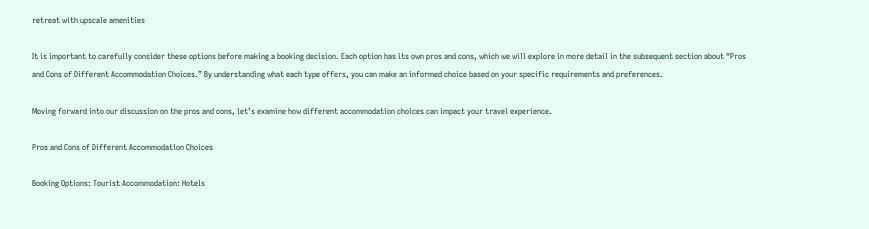retreat with upscale amenities

It is important to carefully consider these options before making a booking decision. Each option has its own pros and cons, which we will explore in more detail in the subsequent section about “Pros and Cons of Different Accommodation Choices.” By understanding what each type offers, you can make an informed choice based on your specific requirements and preferences.

Moving forward into our discussion on the pros and cons, let’s examine how different accommodation choices can impact your travel experience.

Pros and Cons of Different Accommodation Choices

Booking Options: Tourist Accommodation: Hotels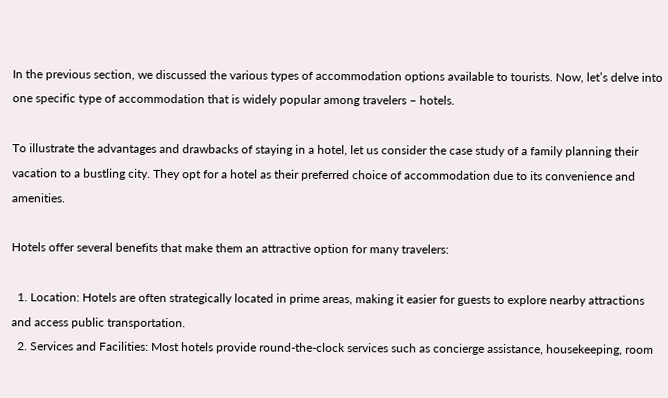In the previous section, we discussed the various types of accommodation options available to tourists. Now, let’s delve into one specific type of accommodation that is widely popular among travelers – hotels.

To illustrate the advantages and drawbacks of staying in a hotel, let us consider the case study of a family planning their vacation to a bustling city. They opt for a hotel as their preferred choice of accommodation due to its convenience and amenities.

Hotels offer several benefits that make them an attractive option for many travelers:

  1. Location: Hotels are often strategically located in prime areas, making it easier for guests to explore nearby attractions and access public transportation.
  2. Services and Facilities: Most hotels provide round-the-clock services such as concierge assistance, housekeeping, room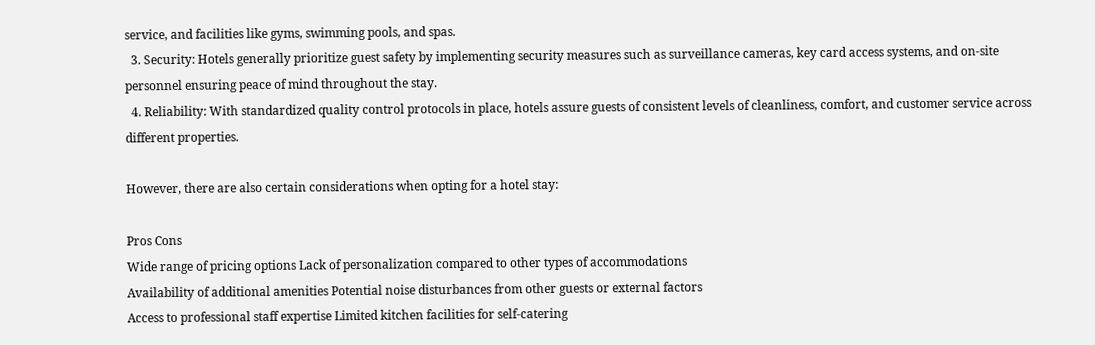service, and facilities like gyms, swimming pools, and spas.
  3. Security: Hotels generally prioritize guest safety by implementing security measures such as surveillance cameras, key card access systems, and on-site personnel ensuring peace of mind throughout the stay.
  4. Reliability: With standardized quality control protocols in place, hotels assure guests of consistent levels of cleanliness, comfort, and customer service across different properties.

However, there are also certain considerations when opting for a hotel stay:

Pros Cons
Wide range of pricing options Lack of personalization compared to other types of accommodations
Availability of additional amenities Potential noise disturbances from other guests or external factors
Access to professional staff expertise Limited kitchen facilities for self-catering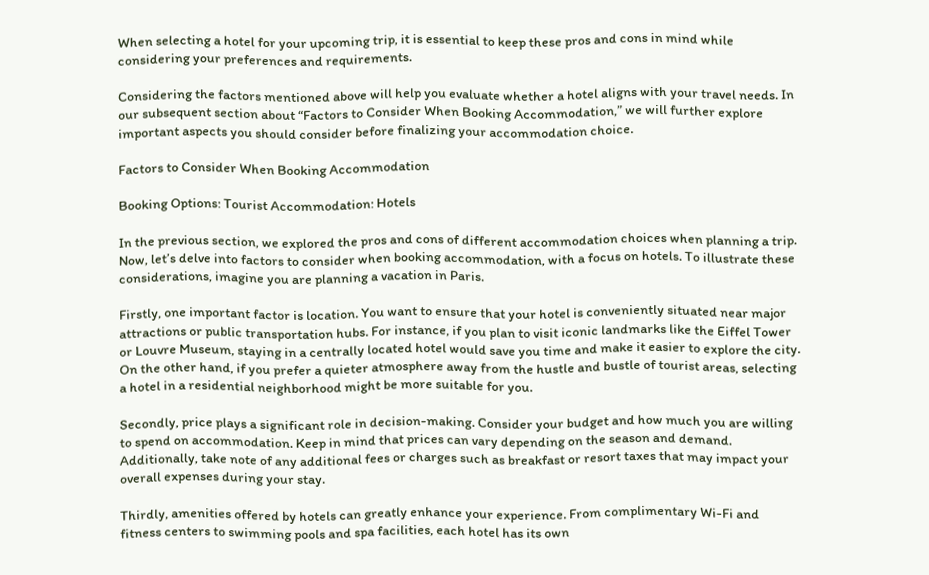When selecting a hotel for your upcoming trip, it is essential to keep these pros and cons in mind while considering your preferences and requirements.

Considering the factors mentioned above will help you evaluate whether a hotel aligns with your travel needs. In our subsequent section about “Factors to Consider When Booking Accommodation,” we will further explore important aspects you should consider before finalizing your accommodation choice.

Factors to Consider When Booking Accommodation

Booking Options: Tourist Accommodation: Hotels

In the previous section, we explored the pros and cons of different accommodation choices when planning a trip. Now, let’s delve into factors to consider when booking accommodation, with a focus on hotels. To illustrate these considerations, imagine you are planning a vacation in Paris.

Firstly, one important factor is location. You want to ensure that your hotel is conveniently situated near major attractions or public transportation hubs. For instance, if you plan to visit iconic landmarks like the Eiffel Tower or Louvre Museum, staying in a centrally located hotel would save you time and make it easier to explore the city. On the other hand, if you prefer a quieter atmosphere away from the hustle and bustle of tourist areas, selecting a hotel in a residential neighborhood might be more suitable for you.

Secondly, price plays a significant role in decision-making. Consider your budget and how much you are willing to spend on accommodation. Keep in mind that prices can vary depending on the season and demand. Additionally, take note of any additional fees or charges such as breakfast or resort taxes that may impact your overall expenses during your stay.

Thirdly, amenities offered by hotels can greatly enhance your experience. From complimentary Wi-Fi and fitness centers to swimming pools and spa facilities, each hotel has its own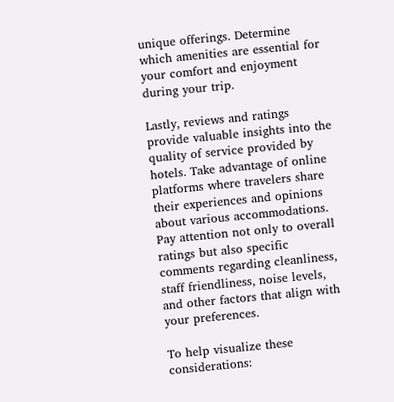unique offerings. Determine which amenities are essential for your comfort and enjoyment during your trip.

Lastly, reviews and ratings provide valuable insights into the quality of service provided by hotels. Take advantage of online platforms where travelers share their experiences and opinions about various accommodations. Pay attention not only to overall ratings but also specific comments regarding cleanliness, staff friendliness, noise levels, and other factors that align with your preferences.

To help visualize these considerations: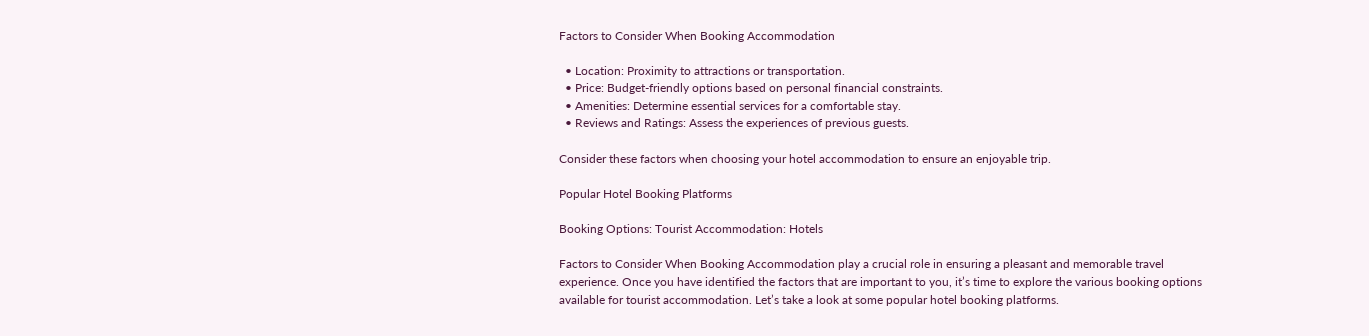Factors to Consider When Booking Accommodation

  • Location: Proximity to attractions or transportation.
  • Price: Budget-friendly options based on personal financial constraints.
  • Amenities: Determine essential services for a comfortable stay.
  • Reviews and Ratings: Assess the experiences of previous guests.

Consider these factors when choosing your hotel accommodation to ensure an enjoyable trip.

Popular Hotel Booking Platforms

Booking Options: Tourist Accommodation: Hotels

Factors to Consider When Booking Accommodation play a crucial role in ensuring a pleasant and memorable travel experience. Once you have identified the factors that are important to you, it’s time to explore the various booking options available for tourist accommodation. Let’s take a look at some popular hotel booking platforms.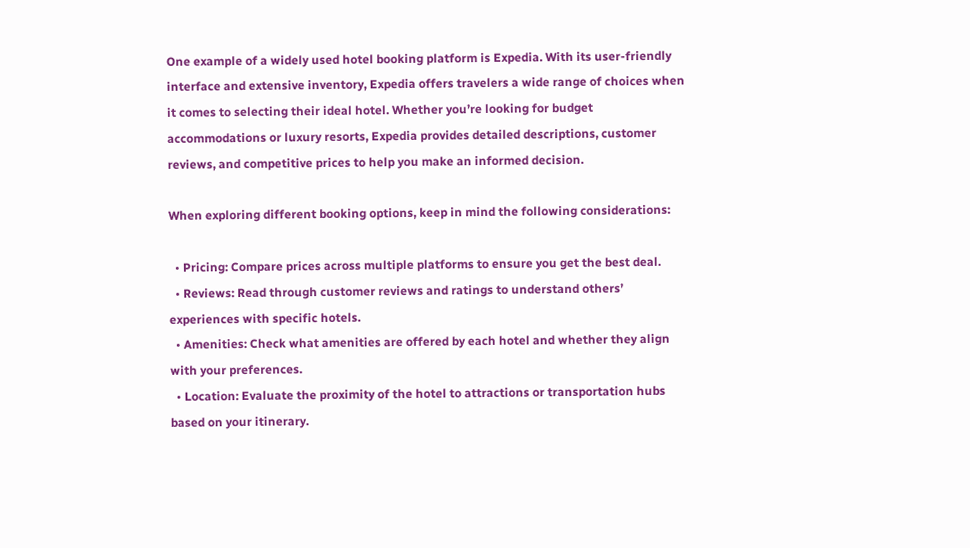One example of a widely used hotel booking platform is Expedia. With its user-friendly interface and extensive inventory, Expedia offers travelers a wide range of choices when it comes to selecting their ideal hotel. Whether you’re looking for budget accommodations or luxury resorts, Expedia provides detailed descriptions, customer reviews, and competitive prices to help you make an informed decision.

When exploring different booking options, keep in mind the following considerations:

  • Pricing: Compare prices across multiple platforms to ensure you get the best deal.
  • Reviews: Read through customer reviews and ratings to understand others’ experiences with specific hotels.
  • Amenities: Check what amenities are offered by each hotel and whether they align with your preferences.
  • Location: Evaluate the proximity of the hotel to attractions or transportation hubs based on your itinerary.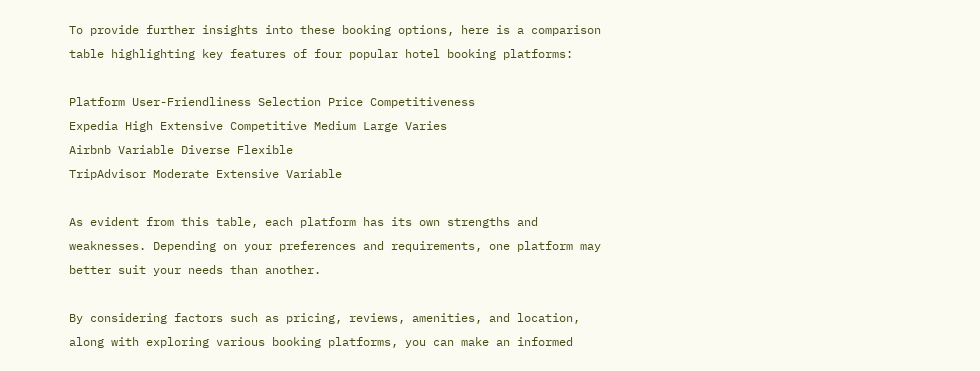To provide further insights into these booking options, here is a comparison table highlighting key features of four popular hotel booking platforms:

Platform User-Friendliness Selection Price Competitiveness
Expedia High Extensive Competitive Medium Large Varies
Airbnb Variable Diverse Flexible
TripAdvisor Moderate Extensive Variable

As evident from this table, each platform has its own strengths and weaknesses. Depending on your preferences and requirements, one platform may better suit your needs than another.

By considering factors such as pricing, reviews, amenities, and location, along with exploring various booking platforms, you can make an informed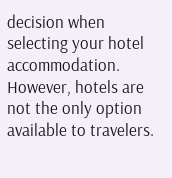decision when selecting your hotel accommodation. However, hotels are not the only option available to travelers.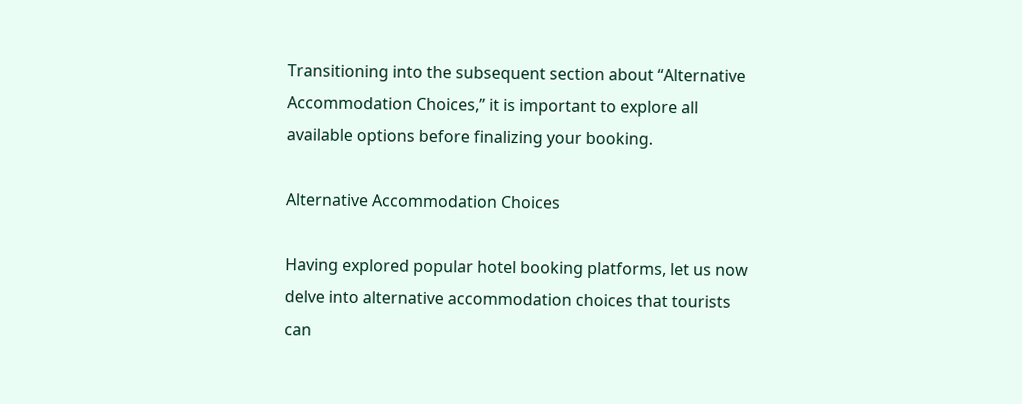Transitioning into the subsequent section about “Alternative Accommodation Choices,” it is important to explore all available options before finalizing your booking.

Alternative Accommodation Choices

Having explored popular hotel booking platforms, let us now delve into alternative accommodation choices that tourists can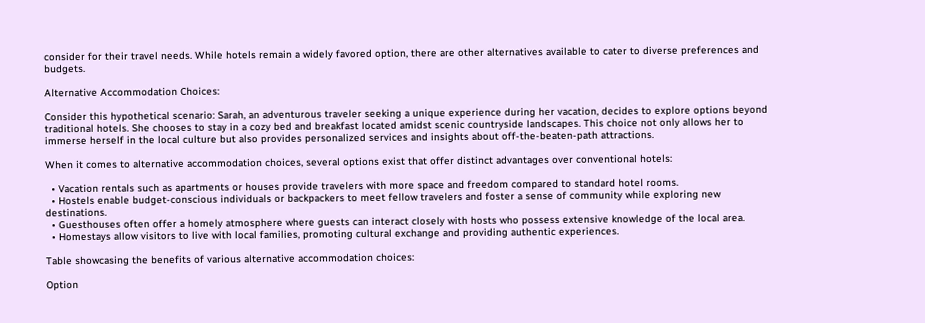consider for their travel needs. While hotels remain a widely favored option, there are other alternatives available to cater to diverse preferences and budgets.

Alternative Accommodation Choices:

Consider this hypothetical scenario: Sarah, an adventurous traveler seeking a unique experience during her vacation, decides to explore options beyond traditional hotels. She chooses to stay in a cozy bed and breakfast located amidst scenic countryside landscapes. This choice not only allows her to immerse herself in the local culture but also provides personalized services and insights about off-the-beaten-path attractions.

When it comes to alternative accommodation choices, several options exist that offer distinct advantages over conventional hotels:

  • Vacation rentals such as apartments or houses provide travelers with more space and freedom compared to standard hotel rooms.
  • Hostels enable budget-conscious individuals or backpackers to meet fellow travelers and foster a sense of community while exploring new destinations.
  • Guesthouses often offer a homely atmosphere where guests can interact closely with hosts who possess extensive knowledge of the local area.
  • Homestays allow visitors to live with local families, promoting cultural exchange and providing authentic experiences.

Table showcasing the benefits of various alternative accommodation choices:

Option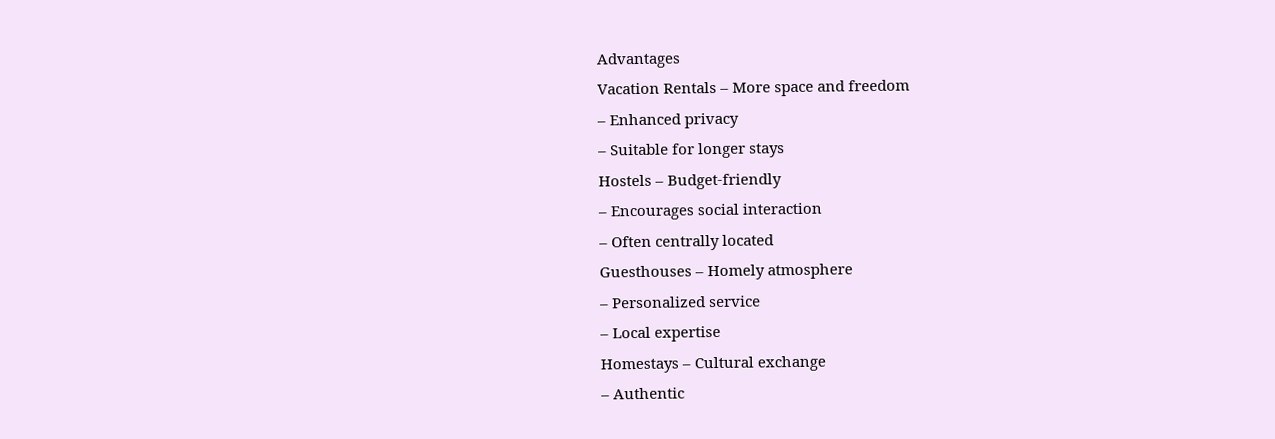Advantages
Vacation Rentals – More space and freedom
– Enhanced privacy
– Suitable for longer stays
Hostels – Budget-friendly
– Encourages social interaction
– Often centrally located
Guesthouses – Homely atmosphere
– Personalized service
– Local expertise
Homestays – Cultural exchange
– Authentic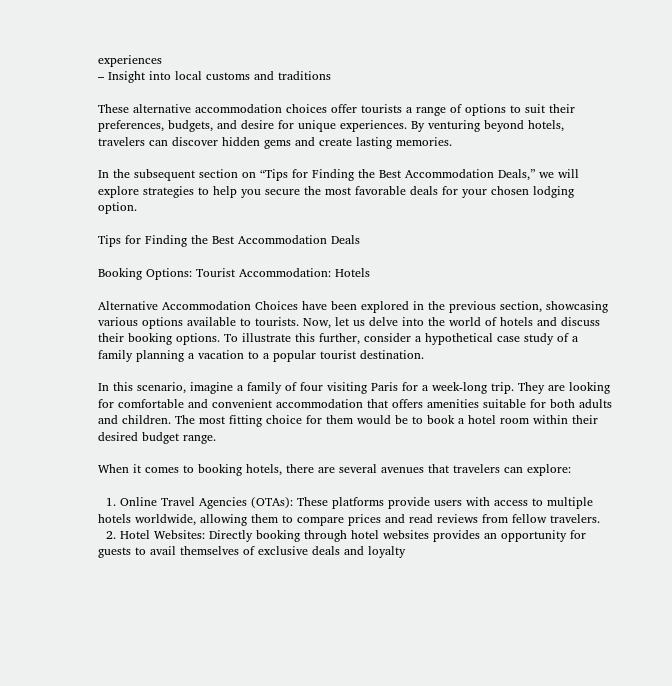experiences
– Insight into local customs and traditions

These alternative accommodation choices offer tourists a range of options to suit their preferences, budgets, and desire for unique experiences. By venturing beyond hotels, travelers can discover hidden gems and create lasting memories.

In the subsequent section on “Tips for Finding the Best Accommodation Deals,” we will explore strategies to help you secure the most favorable deals for your chosen lodging option.

Tips for Finding the Best Accommodation Deals

Booking Options: Tourist Accommodation: Hotels

Alternative Accommodation Choices have been explored in the previous section, showcasing various options available to tourists. Now, let us delve into the world of hotels and discuss their booking options. To illustrate this further, consider a hypothetical case study of a family planning a vacation to a popular tourist destination.

In this scenario, imagine a family of four visiting Paris for a week-long trip. They are looking for comfortable and convenient accommodation that offers amenities suitable for both adults and children. The most fitting choice for them would be to book a hotel room within their desired budget range.

When it comes to booking hotels, there are several avenues that travelers can explore:

  1. Online Travel Agencies (OTAs): These platforms provide users with access to multiple hotels worldwide, allowing them to compare prices and read reviews from fellow travelers.
  2. Hotel Websites: Directly booking through hotel websites provides an opportunity for guests to avail themselves of exclusive deals and loyalty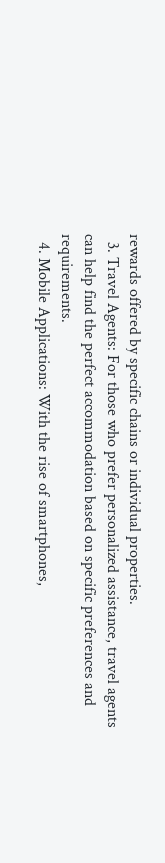rewards offered by specific chains or individual properties.
  3. Travel Agents: For those who prefer personalized assistance, travel agents can help find the perfect accommodation based on specific preferences and requirements.
  4. Mobile Applications: With the rise of smartphones,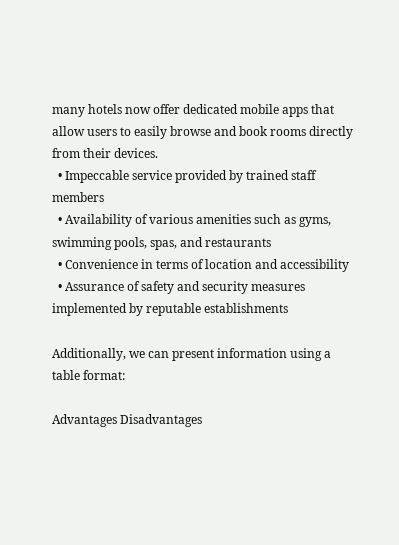many hotels now offer dedicated mobile apps that allow users to easily browse and book rooms directly from their devices.
  • Impeccable service provided by trained staff members
  • Availability of various amenities such as gyms, swimming pools, spas, and restaurants
  • Convenience in terms of location and accessibility
  • Assurance of safety and security measures implemented by reputable establishments

Additionally, we can present information using a table format:

Advantages Disadvantages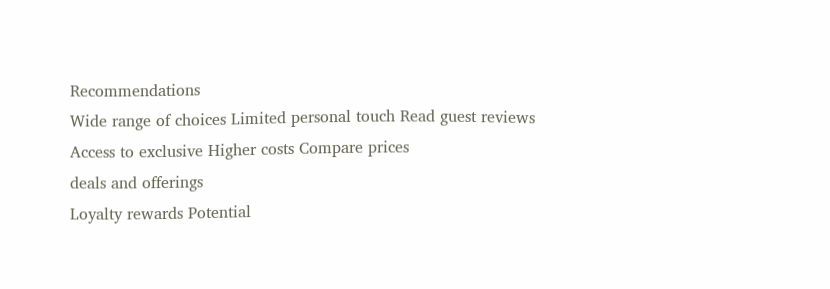Recommendations
Wide range of choices Limited personal touch Read guest reviews
Access to exclusive Higher costs Compare prices
deals and offerings
Loyalty rewards Potential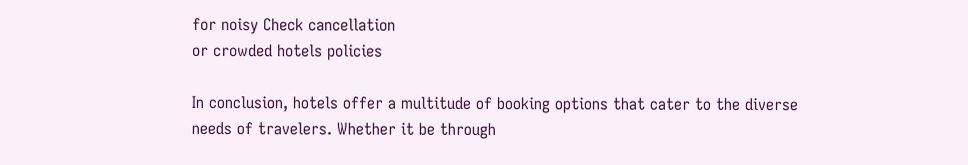for noisy Check cancellation
or crowded hotels policies

In conclusion, hotels offer a multitude of booking options that cater to the diverse needs of travelers. Whether it be through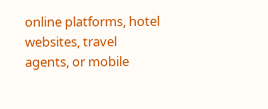online platforms, hotel websites, travel agents, or mobile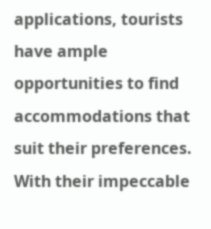applications, tourists have ample opportunities to find accommodations that suit their preferences. With their impeccable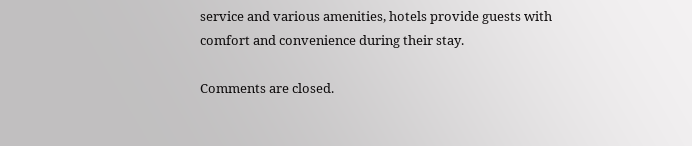service and various amenities, hotels provide guests with comfort and convenience during their stay.

Comments are closed.